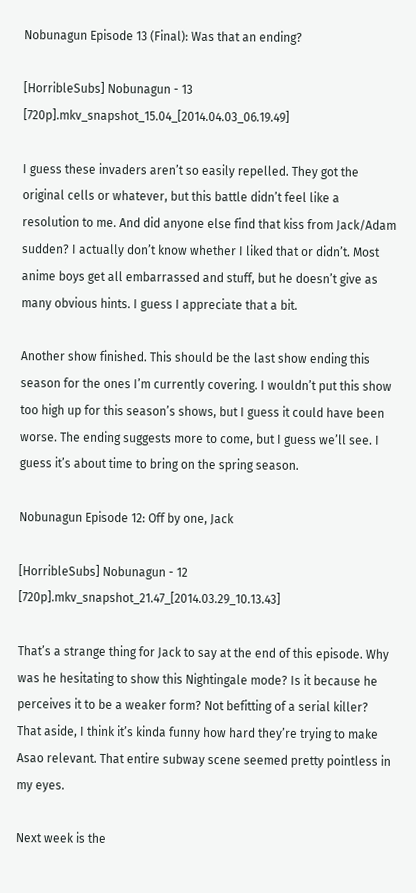Nobunagun Episode 13 (Final): Was that an ending?

[HorribleSubs] Nobunagun - 13 [720p].mkv_snapshot_15.04_[2014.04.03_06.19.49]

I guess these invaders aren’t so easily repelled. They got the original cells or whatever, but this battle didn’t feel like a resolution to me. And did anyone else find that kiss from Jack/Adam sudden? I actually don’t know whether I liked that or didn’t. Most anime boys get all embarrassed and stuff, but he doesn’t give as many obvious hints. I guess I appreciate that a bit.

Another show finished. This should be the last show ending this season for the ones I’m currently covering. I wouldn’t put this show too high up for this season’s shows, but I guess it could have been worse. The ending suggests more to come, but I guess we’ll see. I guess it’s about time to bring on the spring season.

Nobunagun Episode 12: Off by one, Jack

[HorribleSubs] Nobunagun - 12 [720p].mkv_snapshot_21.47_[2014.03.29_10.13.43]

That’s a strange thing for Jack to say at the end of this episode. Why was he hesitating to show this Nightingale mode? Is it because he perceives it to be a weaker form? Not befitting of a serial killer? That aside, I think it’s kinda funny how hard they’re trying to make Asao relevant. That entire subway scene seemed pretty pointless in my eyes.

Next week is the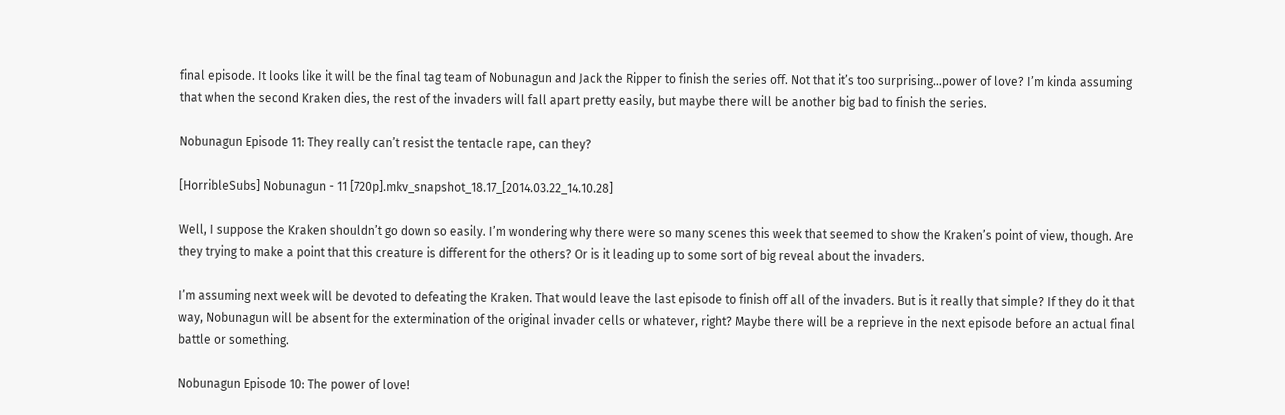final episode. It looks like it will be the final tag team of Nobunagun and Jack the Ripper to finish the series off. Not that it’s too surprising…power of love? I’m kinda assuming that when the second Kraken dies, the rest of the invaders will fall apart pretty easily, but maybe there will be another big bad to finish the series.

Nobunagun Episode 11: They really can’t resist the tentacle rape, can they?

[HorribleSubs] Nobunagun - 11 [720p].mkv_snapshot_18.17_[2014.03.22_14.10.28]

Well, I suppose the Kraken shouldn’t go down so easily. I’m wondering why there were so many scenes this week that seemed to show the Kraken’s point of view, though. Are they trying to make a point that this creature is different for the others? Or is it leading up to some sort of big reveal about the invaders.

I’m assuming next week will be devoted to defeating the Kraken. That would leave the last episode to finish off all of the invaders. But is it really that simple? If they do it that way, Nobunagun will be absent for the extermination of the original invader cells or whatever, right? Maybe there will be a reprieve in the next episode before an actual final battle or something.

Nobunagun Episode 10: The power of love!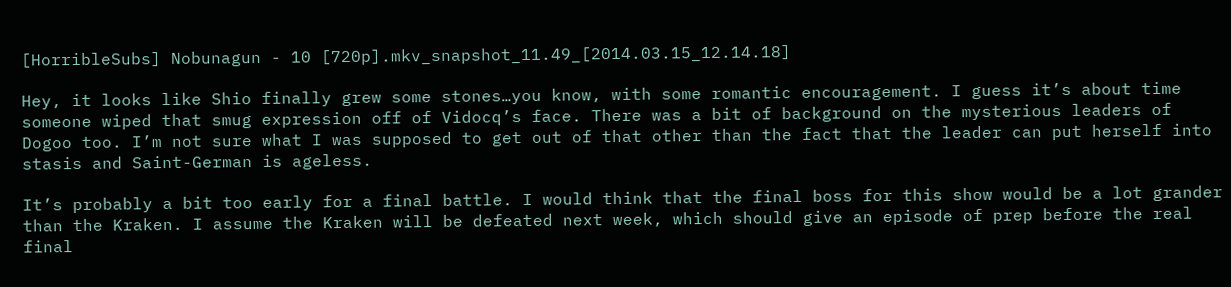[HorribleSubs] Nobunagun - 10 [720p].mkv_snapshot_11.49_[2014.03.15_12.14.18]

Hey, it looks like Shio finally grew some stones…you know, with some romantic encouragement. I guess it’s about time someone wiped that smug expression off of Vidocq’s face. There was a bit of background on the mysterious leaders of Dogoo too. I’m not sure what I was supposed to get out of that other than the fact that the leader can put herself into stasis and Saint-German is ageless.

It’s probably a bit too early for a final battle. I would think that the final boss for this show would be a lot grander than the Kraken. I assume the Kraken will be defeated next week, which should give an episode of prep before the real final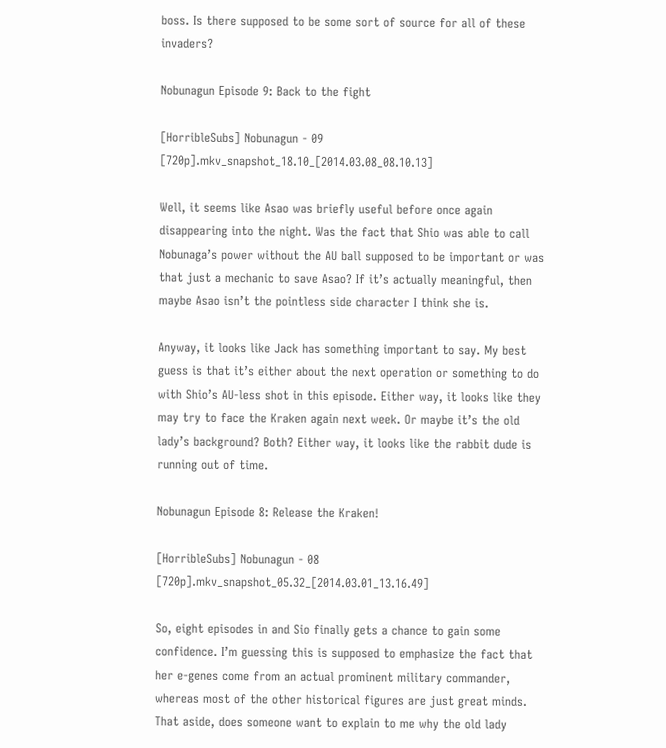boss. Is there supposed to be some sort of source for all of these invaders?

Nobunagun Episode 9: Back to the fight

[HorribleSubs] Nobunagun - 09 [720p].mkv_snapshot_18.10_[2014.03.08_08.10.13]

Well, it seems like Asao was briefly useful before once again disappearing into the night. Was the fact that Shio was able to call Nobunaga’s power without the AU ball supposed to be important or was that just a mechanic to save Asao? If it’s actually meaningful, then maybe Asao isn’t the pointless side character I think she is.

Anyway, it looks like Jack has something important to say. My best guess is that it’s either about the next operation or something to do with Shio’s AU-less shot in this episode. Either way, it looks like they may try to face the Kraken again next week. Or maybe it’s the old lady’s background? Both? Either way, it looks like the rabbit dude is running out of time.

Nobunagun Episode 8: Release the Kraken!

[HorribleSubs] Nobunagun - 08 [720p].mkv_snapshot_05.32_[2014.03.01_13.16.49]

So, eight episodes in and Sio finally gets a chance to gain some confidence. I’m guessing this is supposed to emphasize the fact that her e-genes come from an actual prominent military commander, whereas most of the other historical figures are just great minds. That aside, does someone want to explain to me why the old lady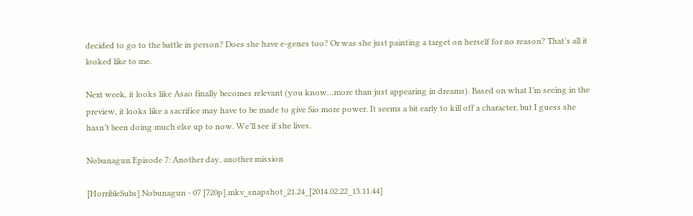decided to go to the battle in person? Does she have e-genes too? Or was she just painting a target on herself for no reason? That’s all it looked like to me.

Next week, it looks like Asao finally becomes relevant (you know…more than just appearing in dreams). Based on what I’m seeing in the preview, it looks like a sacrifice may have to be made to give Sio more power. It seems a bit early to kill off a character, but I guess she hasn’t been doing much else up to now. We’ll see if she lives.

Nobunagun Episode 7: Another day, another mission

[HorribleSubs] Nobunagun - 07 [720p].mkv_snapshot_21.24_[2014.02.22_13.11.44]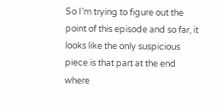So I’m trying to figure out the point of this episode and so far, it looks like the only suspicious piece is that part at the end where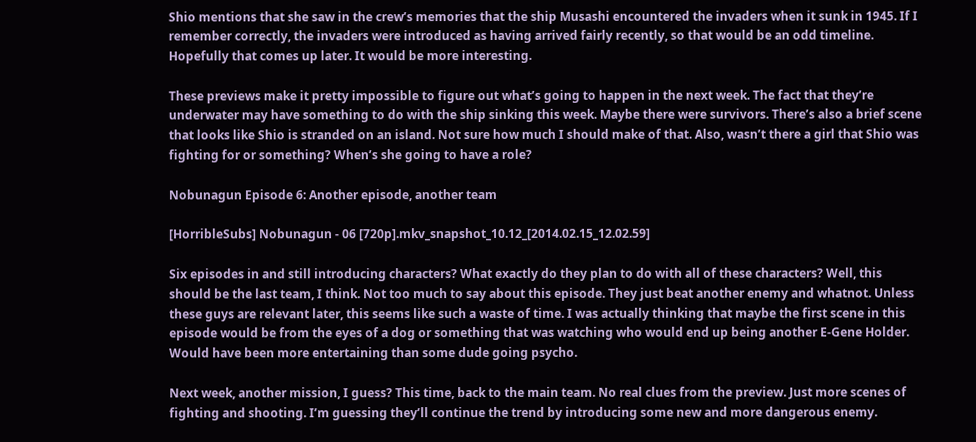Shio mentions that she saw in the crew’s memories that the ship Musashi encountered the invaders when it sunk in 1945. If I remember correctly, the invaders were introduced as having arrived fairly recently, so that would be an odd timeline. Hopefully that comes up later. It would be more interesting.

These previews make it pretty impossible to figure out what’s going to happen in the next week. The fact that they’re underwater may have something to do with the ship sinking this week. Maybe there were survivors. There’s also a brief scene that looks like Shio is stranded on an island. Not sure how much I should make of that. Also, wasn’t there a girl that Shio was fighting for or something? When’s she going to have a role?

Nobunagun Episode 6: Another episode, another team

[HorribleSubs] Nobunagun - 06 [720p].mkv_snapshot_10.12_[2014.02.15_12.02.59]

Six episodes in and still introducing characters? What exactly do they plan to do with all of these characters? Well, this should be the last team, I think. Not too much to say about this episode. They just beat another enemy and whatnot. Unless these guys are relevant later, this seems like such a waste of time. I was actually thinking that maybe the first scene in this episode would be from the eyes of a dog or something that was watching who would end up being another E-Gene Holder. Would have been more entertaining than some dude going psycho.

Next week, another mission, I guess? This time, back to the main team. No real clues from the preview. Just more scenes of fighting and shooting. I’m guessing they’ll continue the trend by introducing some new and more dangerous enemy.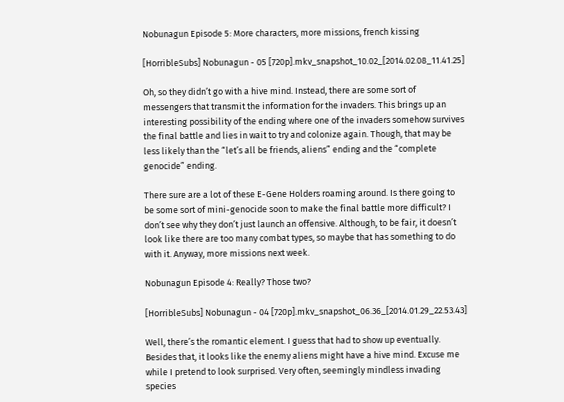Nobunagun Episode 5: More characters, more missions, french kissing

[HorribleSubs] Nobunagun - 05 [720p].mkv_snapshot_10.02_[2014.02.08_11.41.25]

Oh, so they didn’t go with a hive mind. Instead, there are some sort of messengers that transmit the information for the invaders. This brings up an interesting possibility of the ending where one of the invaders somehow survives the final battle and lies in wait to try and colonize again. Though, that may be less likely than the “let’s all be friends, aliens” ending and the “complete genocide” ending.

There sure are a lot of these E-Gene Holders roaming around. Is there going to be some sort of mini-genocide soon to make the final battle more difficult? I don’t see why they don’t just launch an offensive. Although, to be fair, it doesn’t look like there are too many combat types, so maybe that has something to do with it. Anyway, more missions next week.

Nobunagun Episode 4: Really? Those two?

[HorribleSubs] Nobunagun - 04 [720p].mkv_snapshot_06.36_[2014.01.29_22.53.43]

Well, there’s the romantic element. I guess that had to show up eventually. Besides that, it looks like the enemy aliens might have a hive mind. Excuse me while I pretend to look surprised. Very often, seemingly mindless invading species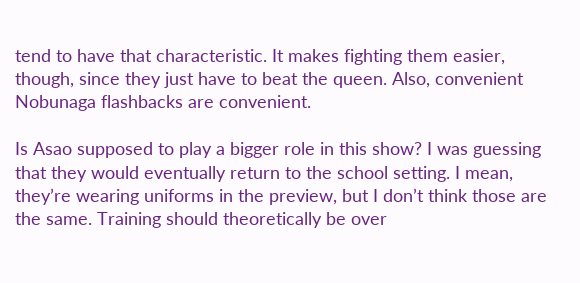tend to have that characteristic. It makes fighting them easier, though, since they just have to beat the queen. Also, convenient Nobunaga flashbacks are convenient.

Is Asao supposed to play a bigger role in this show? I was guessing that they would eventually return to the school setting. I mean, they’re wearing uniforms in the preview, but I don’t think those are the same. Training should theoretically be over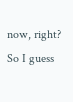now, right? So I guess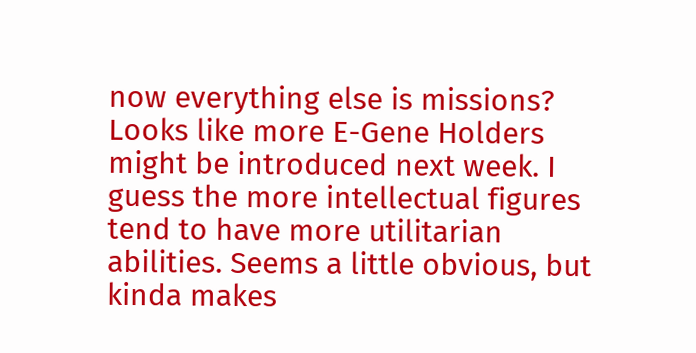now everything else is missions? Looks like more E-Gene Holders might be introduced next week. I guess the more intellectual figures tend to have more utilitarian abilities. Seems a little obvious, but kinda makes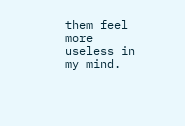them feel more useless in my mind.